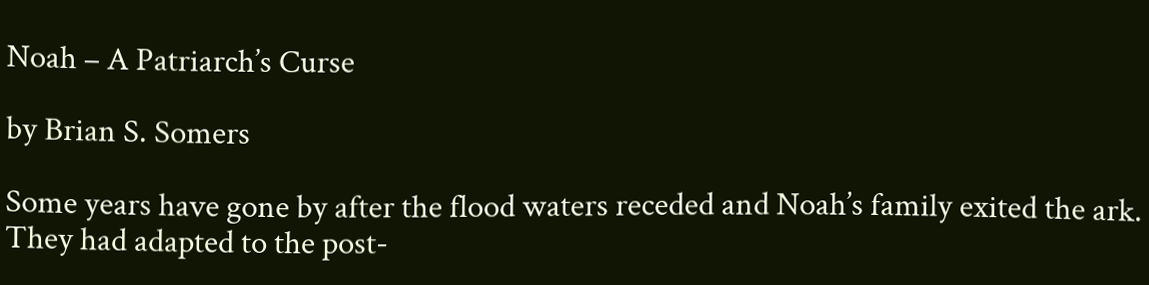Noah – A Patriarch’s Curse

by Brian S. Somers

Some years have gone by after the flood waters receded and Noah’s family exited the ark. They had adapted to the post-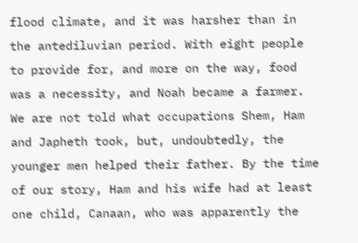flood climate, and it was harsher than in the antediluvian period. With eight people to provide for, and more on the way, food was a necessity, and Noah became a farmer. We are not told what occupations Shem, Ham and Japheth took, but, undoubtedly, the younger men helped their father. By the time of our story, Ham and his wife had at least one child, Canaan, who was apparently the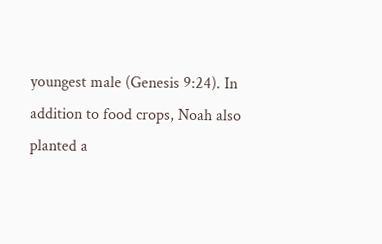youngest male (Genesis 9:24). In addition to food crops, Noah also planted a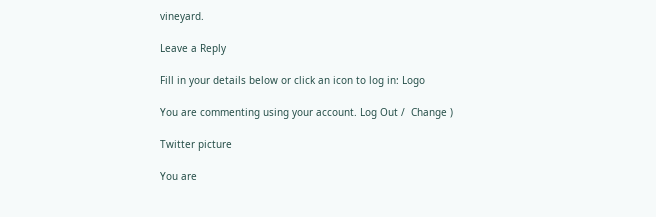vineyard.

Leave a Reply

Fill in your details below or click an icon to log in: Logo

You are commenting using your account. Log Out /  Change )

Twitter picture

You are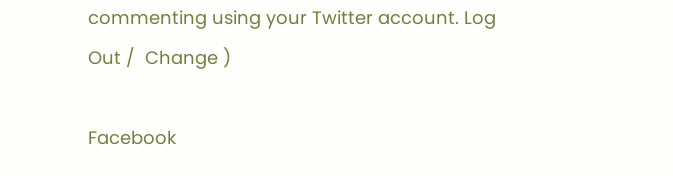commenting using your Twitter account. Log Out /  Change )

Facebook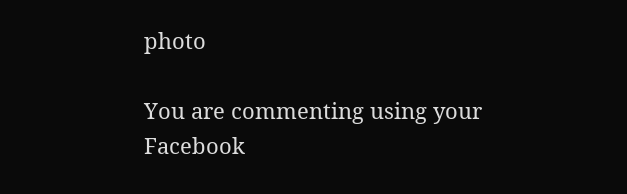photo

You are commenting using your Facebook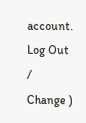account. Log Out /  Change )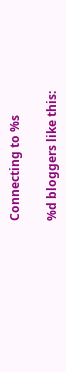Connecting to %s

%d bloggers like this: